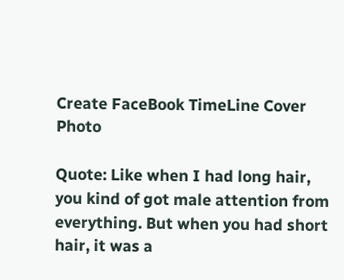Create FaceBook TimeLine Cover Photo

Quote: Like when I had long hair, you kind of got male attention from everything. But when you had short hair, it was a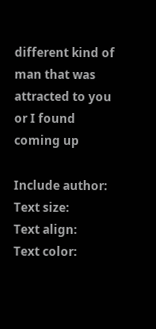different kind of man that was attracted to you or I found coming up

Include author:
Text size:
Text align:
Text color: